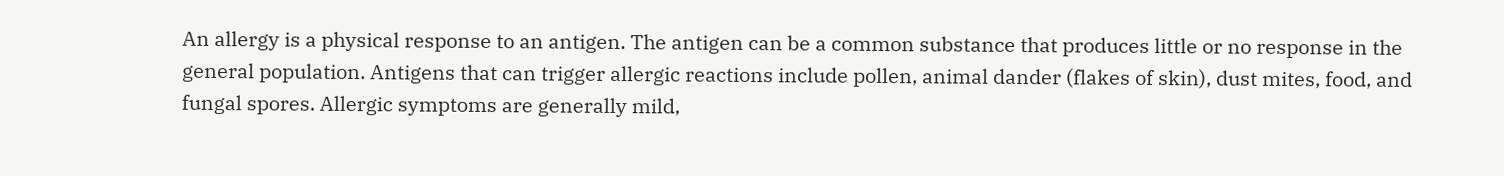An allergy is a physical response to an antigen. The antigen can be a common substance that produces little or no response in the general population. Antigens that can trigger allergic reactions include pollen, animal dander (flakes of skin), dust mites, food, and fungal spores. Allergic symptoms are generally mild,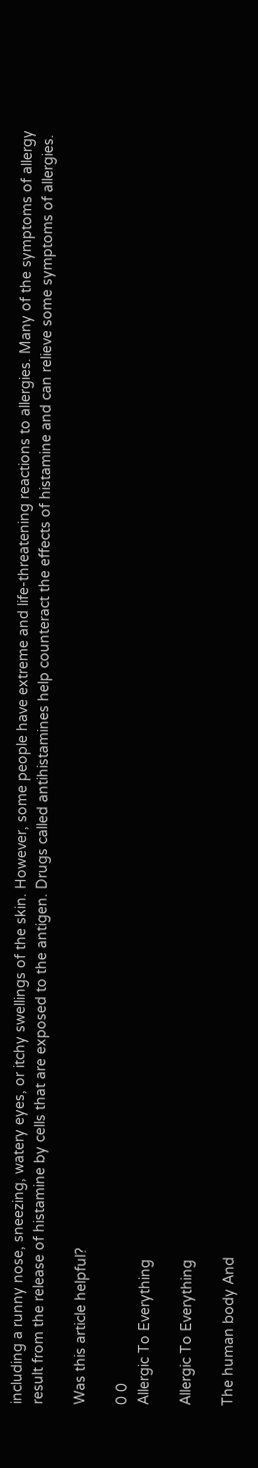including a runny nose, sneezing, watery eyes, or itchy swellings of the skin. However, some people have extreme and life-threatening reactions to allergies. Many of the symptoms of allergy result from the release of histamine by cells that are exposed to the antigen. Drugs called antihistamines help counteract the effects of histamine and can relieve some symptoms of allergies.

Was this article helpful?

0 0
Allergic To Everything

Allergic To Everything

The human body And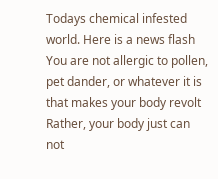Todays chemical infested world. Here is a news flash You are not allergic to pollen, pet dander, or whatever it is that makes your body revolt Rather, your body just can not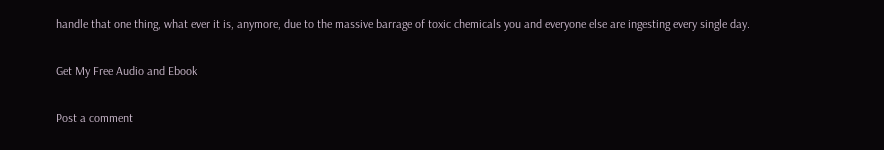handle that one thing, what ever it is, anymore, due to the massive barrage of toxic chemicals you and everyone else are ingesting every single day.

Get My Free Audio and Ebook

Post a comment